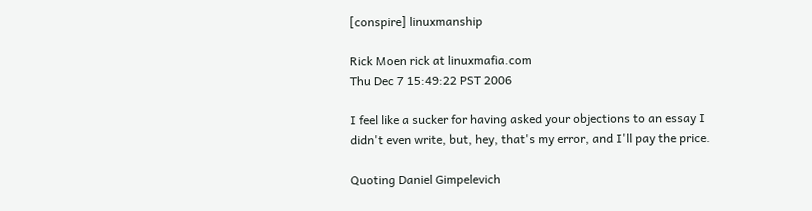[conspire] linuxmanship

Rick Moen rick at linuxmafia.com
Thu Dec 7 15:49:22 PST 2006

I feel like a sucker for having asked your objections to an essay I
didn't even write, but, hey, that's my error, and I'll pay the price.

Quoting Daniel Gimpelevich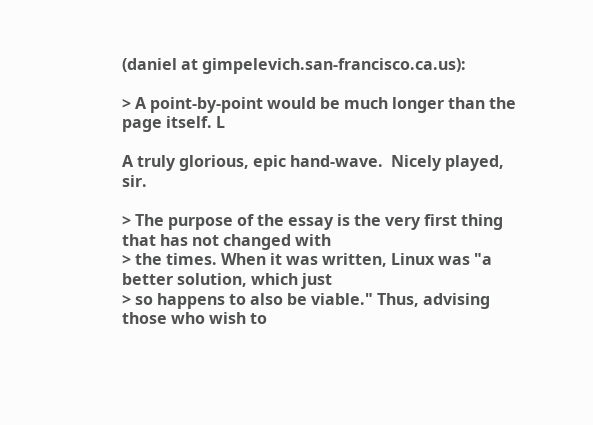(daniel at gimpelevich.san-francisco.ca.us):

> A point-by-point would be much longer than the page itself. L

A truly glorious, epic hand-wave.  Nicely played, sir.

> The purpose of the essay is the very first thing that has not changed with
> the times. When it was written, Linux was "a better solution, which just
> so happens to also be viable." Thus, advising those who wish to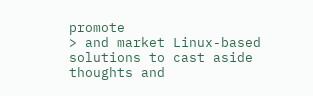promote
> and market Linux-based solutions to cast aside thoughts and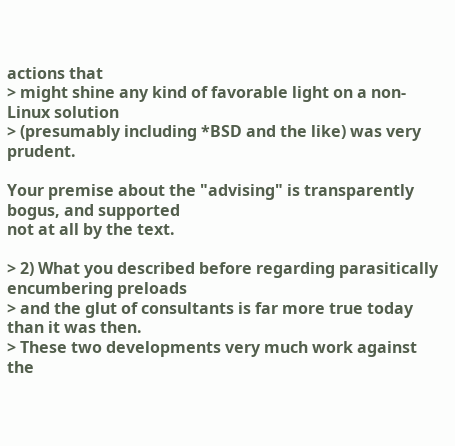actions that
> might shine any kind of favorable light on a non-Linux solution
> (presumably including *BSD and the like) was very prudent.

Your premise about the "advising" is transparently bogus, and supported
not at all by the text.

> 2) What you described before regarding parasitically encumbering preloads
> and the glut of consultants is far more true today than it was then.
> These two developments very much work against the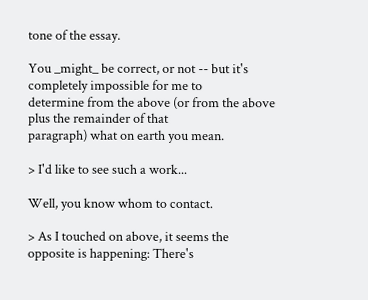tone of the essay.

You _might_ be correct, or not -- but it's completely impossible for me to
determine from the above (or from the above plus the remainder of that
paragraph) what on earth you mean.

> I'd like to see such a work...

Well, you know whom to contact.

> As I touched on above, it seems the opposite is happening: There's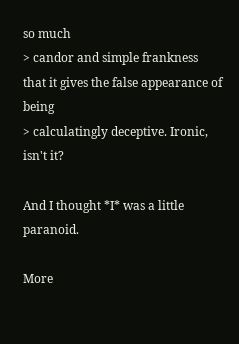so much
> candor and simple frankness that it gives the false appearance of being
> calculatingly deceptive. Ironic, isn't it?

And I thought *I* was a little paranoid.

More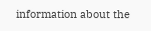information about the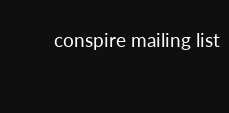conspire mailing list